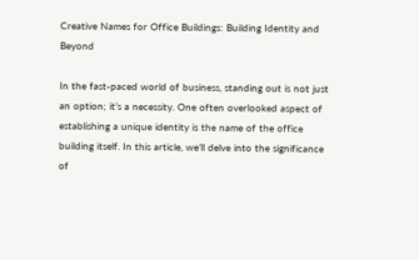Creative Names for Office Buildings: Building Identity and Beyond

In the fast-paced world of business, standing out is not just an option; it’s a necessity. One often overlooked aspect of establishing a unique identity is the name of the office building itself. In this article, we’ll delve into the significance of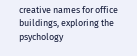creative names for office buildings, exploring the psychology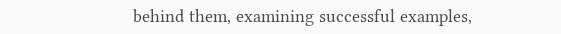behind them, examining successful examples,